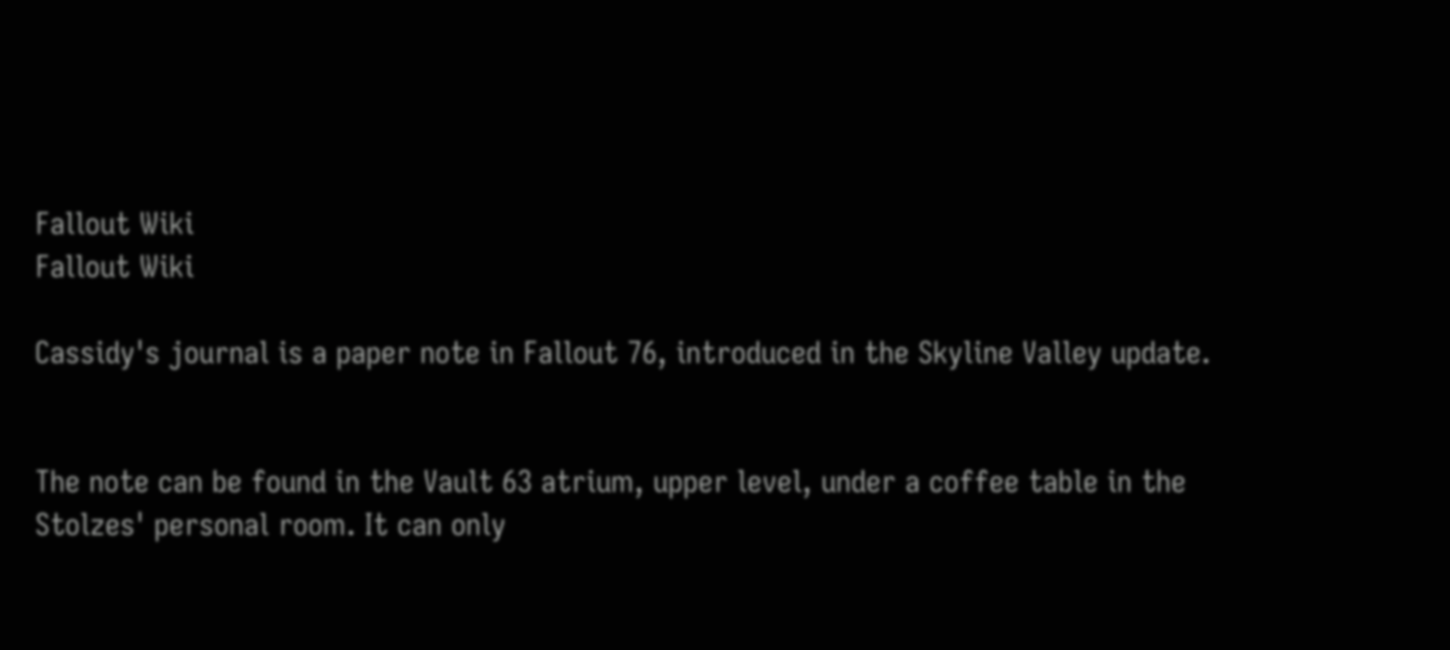Fallout Wiki
Fallout Wiki

Cassidy's journal is a paper note in Fallout 76, introduced in the Skyline Valley update.


The note can be found in the Vault 63 atrium, upper level, under a coffee table in the Stolzes' personal room. It can only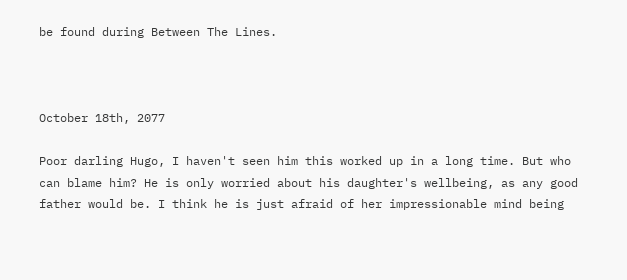be found during Between The Lines.



October 18th, 2077

Poor darling Hugo, I haven't seen him this worked up in a long time. But who can blame him? He is only worried about his daughter's wellbeing, as any good father would be. I think he is just afraid of her impressionable mind being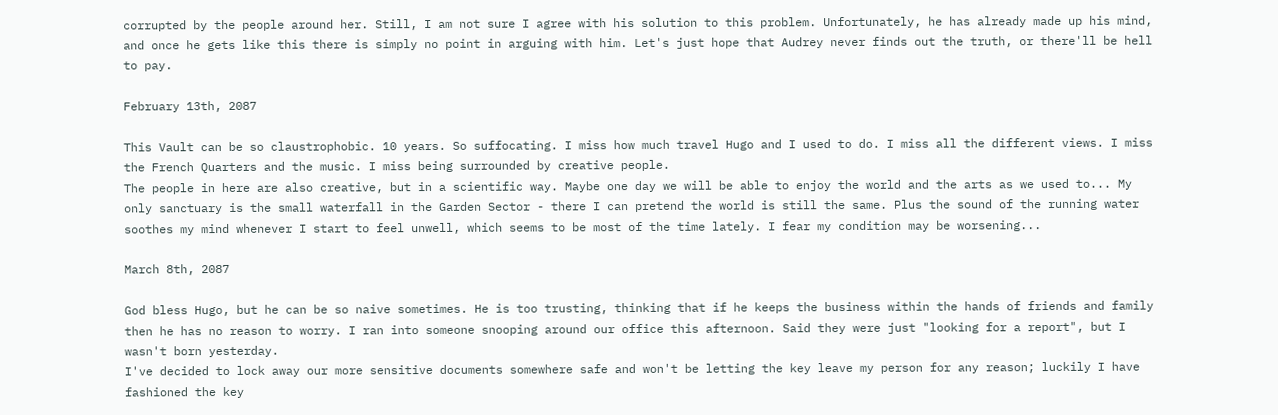corrupted by the people around her. Still, I am not sure I agree with his solution to this problem. Unfortunately, he has already made up his mind, and once he gets like this there is simply no point in arguing with him. Let's just hope that Audrey never finds out the truth, or there'll be hell to pay.

February 13th, 2087

This Vault can be so claustrophobic. 10 years. So suffocating. I miss how much travel Hugo and I used to do. I miss all the different views. I miss the French Quarters and the music. I miss being surrounded by creative people.
The people in here are also creative, but in a scientific way. Maybe one day we will be able to enjoy the world and the arts as we used to... My only sanctuary is the small waterfall in the Garden Sector - there I can pretend the world is still the same. Plus the sound of the running water soothes my mind whenever I start to feel unwell, which seems to be most of the time lately. I fear my condition may be worsening...

March 8th, 2087

God bless Hugo, but he can be so naive sometimes. He is too trusting, thinking that if he keeps the business within the hands of friends and family then he has no reason to worry. I ran into someone snooping around our office this afternoon. Said they were just "looking for a report", but I wasn't born yesterday.
I've decided to lock away our more sensitive documents somewhere safe and won't be letting the key leave my person for any reason; luckily I have fashioned the key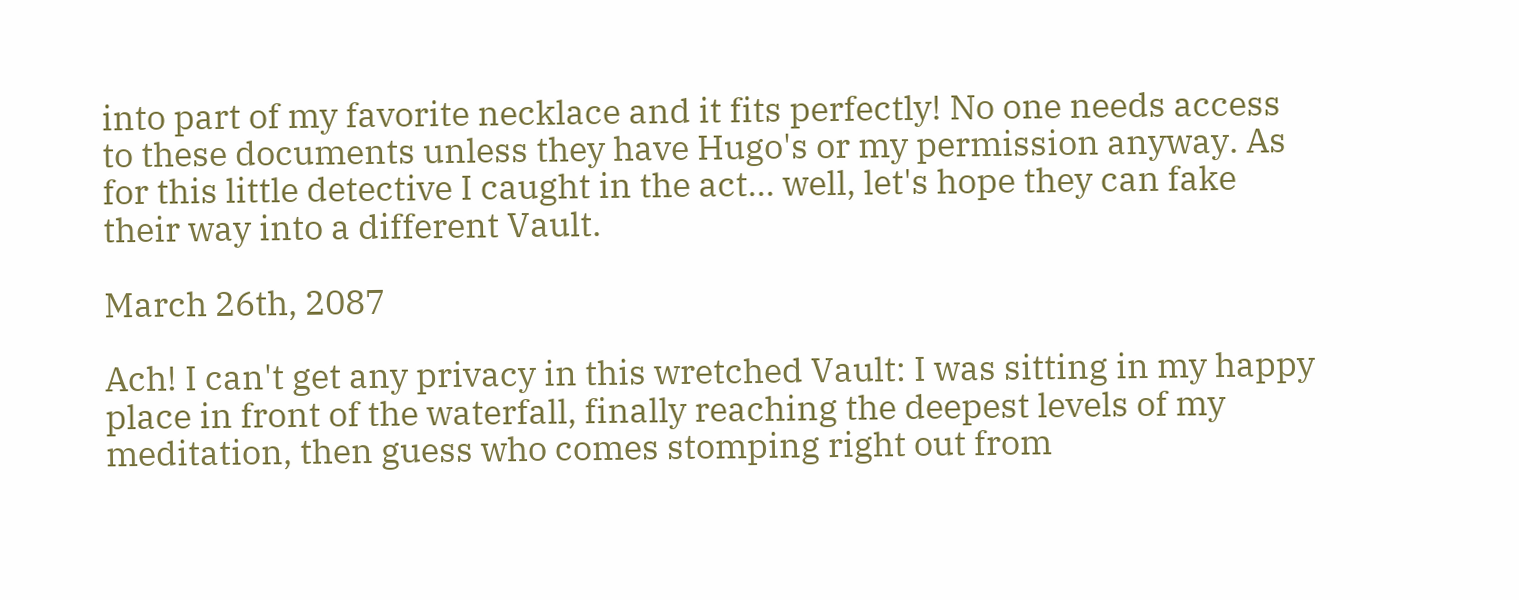into part of my favorite necklace and it fits perfectly! No one needs access to these documents unless they have Hugo's or my permission anyway. As for this little detective I caught in the act... well, let's hope they can fake their way into a different Vault.

March 26th, 2087

Ach! I can't get any privacy in this wretched Vault: I was sitting in my happy place in front of the waterfall, finally reaching the deepest levels of my meditation, then guess who comes stomping right out from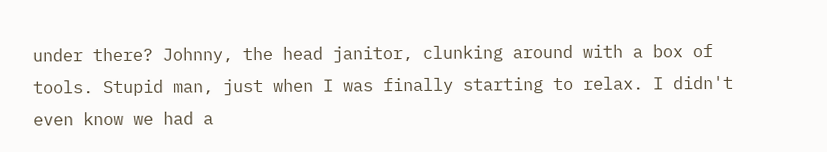under there? Johnny, the head janitor, clunking around with a box of tools. Stupid man, just when I was finally starting to relax. I didn't even know we had a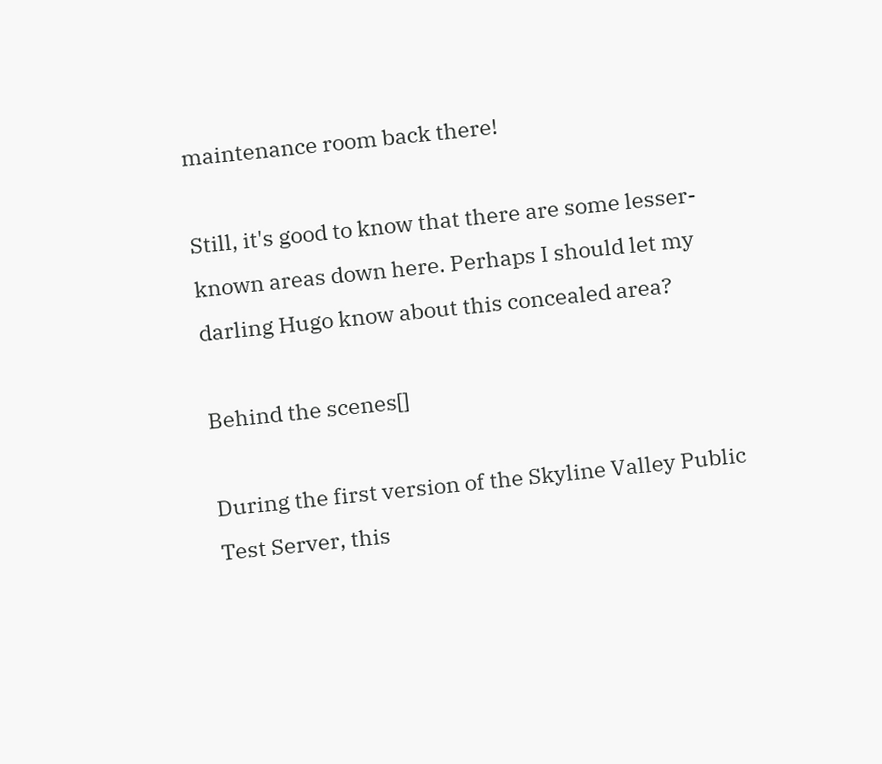maintenance room back there!

Still, it's good to know that there are some lesser-known areas down here. Perhaps I should let my darling Hugo know about this concealed area?

Behind the scenes[]

During the first version of the Skyline Valley Public Test Server, this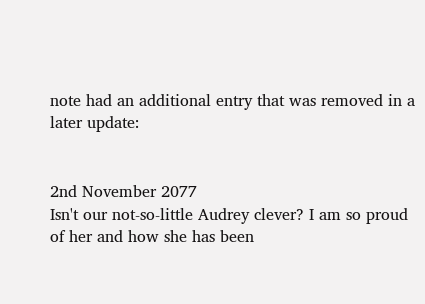note had an additional entry that was removed in a later update:


2nd November 2077
Isn't our not-so-little Audrey clever? I am so proud of her and how she has been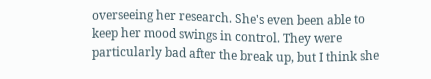overseeing her research. She's even been able to keep her mood swings in control. They were particularly bad after the break up, but I think she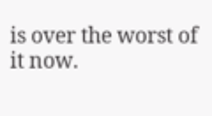is over the worst of it now.